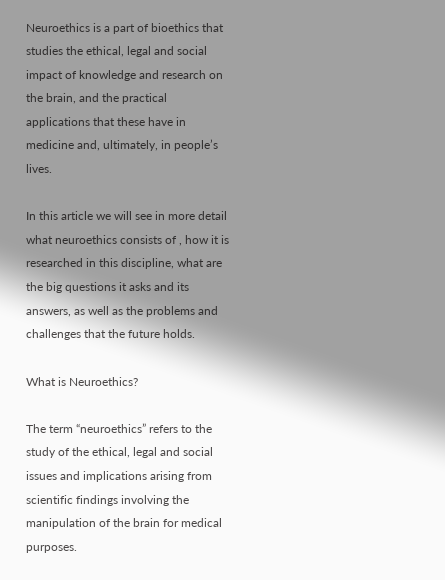Neuroethics is a part of bioethics that studies the ethical, legal and social impact of knowledge and research on the brain, and the practical applications that these have in medicine and, ultimately, in people’s lives.

In this article we will see in more detail what neuroethics consists of , how it is researched in this discipline, what are the big questions it asks and its answers, as well as the problems and challenges that the future holds.

What is Neuroethics?

The term “neuroethics” refers to the study of the ethical, legal and social issues and implications arising from scientific findings involving the manipulation of the brain for medical purposes.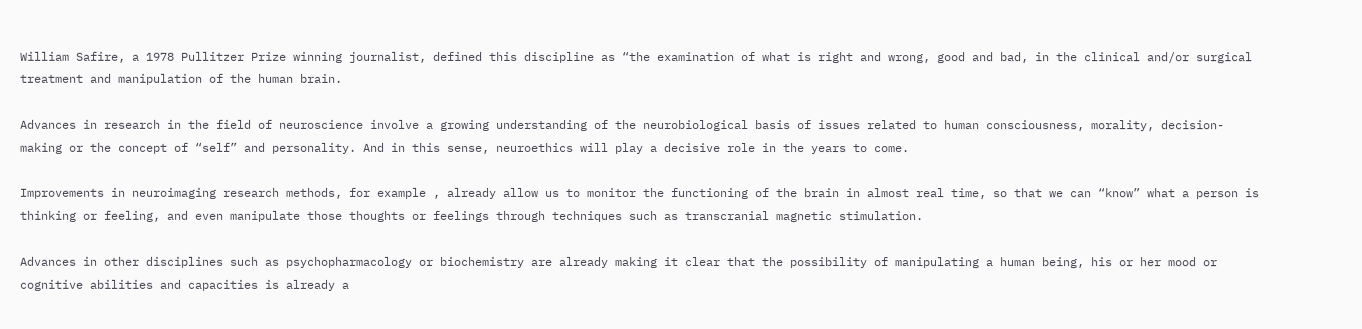William Safire, a 1978 Pullitzer Prize winning journalist, defined this discipline as “the examination of what is right and wrong, good and bad, in the clinical and/or surgical treatment and manipulation of the human brain.

Advances in research in the field of neuroscience involve a growing understanding of the neurobiological basis of issues related to human consciousness, morality, decision-making or the concept of “self” and personality. And in this sense, neuroethics will play a decisive role in the years to come.

Improvements in neuroimaging research methods, for example , already allow us to monitor the functioning of the brain in almost real time, so that we can “know” what a person is thinking or feeling, and even manipulate those thoughts or feelings through techniques such as transcranial magnetic stimulation.

Advances in other disciplines such as psychopharmacology or biochemistry are already making it clear that the possibility of manipulating a human being, his or her mood or cognitive abilities and capacities is already a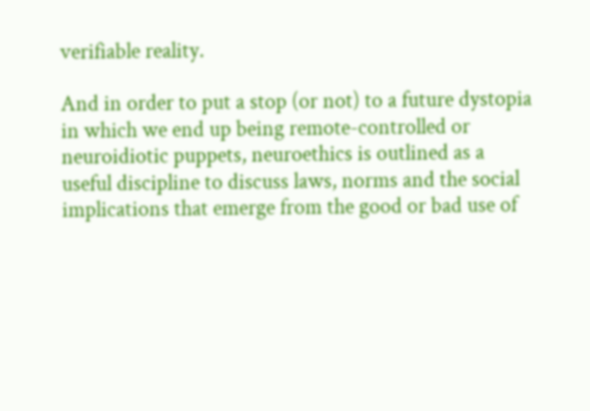verifiable reality.

And in order to put a stop (or not) to a future dystopia in which we end up being remote-controlled or neuroidiotic puppets, neuroethics is outlined as a useful discipline to discuss laws, norms and the social implications that emerge from the good or bad use of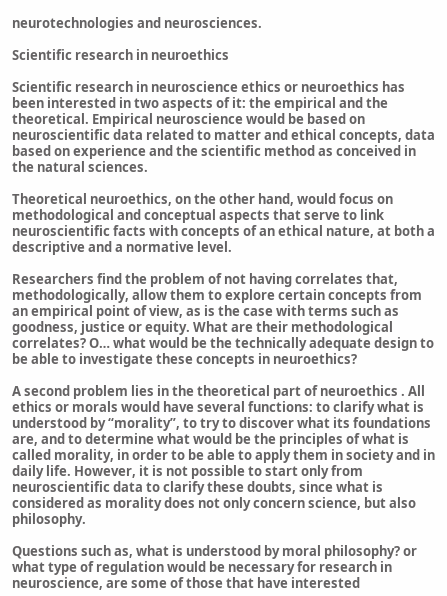neurotechnologies and neurosciences.

Scientific research in neuroethics

Scientific research in neuroscience ethics or neuroethics has been interested in two aspects of it: the empirical and the theoretical. Empirical neuroscience would be based on neuroscientific data related to matter and ethical concepts, data based on experience and the scientific method as conceived in the natural sciences.

Theoretical neuroethics, on the other hand, would focus on methodological and conceptual aspects that serve to link neuroscientific facts with concepts of an ethical nature, at both a descriptive and a normative level.

Researchers find the problem of not having correlates that, methodologically, allow them to explore certain concepts from an empirical point of view, as is the case with terms such as goodness, justice or equity. What are their methodological correlates? O… what would be the technically adequate design to be able to investigate these concepts in neuroethics?

A second problem lies in the theoretical part of neuroethics . All ethics or morals would have several functions: to clarify what is understood by “morality”, to try to discover what its foundations are, and to determine what would be the principles of what is called morality, in order to be able to apply them in society and in daily life. However, it is not possible to start only from neuroscientific data to clarify these doubts, since what is considered as morality does not only concern science, but also philosophy.

Questions such as, what is understood by moral philosophy? or what type of regulation would be necessary for research in neuroscience, are some of those that have interested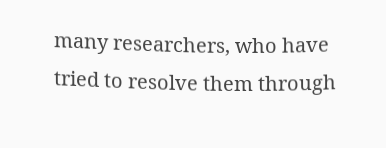many researchers, who have tried to resolve them through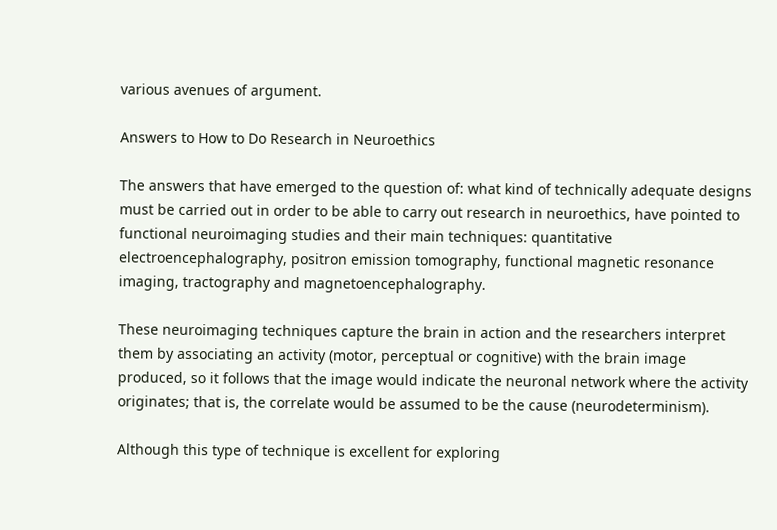various avenues of argument.

Answers to How to Do Research in Neuroethics

The answers that have emerged to the question of: what kind of technically adequate designs must be carried out in order to be able to carry out research in neuroethics, have pointed to functional neuroimaging studies and their main techniques: quantitative electroencephalography, positron emission tomography, functional magnetic resonance imaging, tractography and magnetoencephalography.

These neuroimaging techniques capture the brain in action and the researchers interpret them by associating an activity (motor, perceptual or cognitive) with the brain image produced, so it follows that the image would indicate the neuronal network where the activity originates; that is, the correlate would be assumed to be the cause (neurodeterminism).

Although this type of technique is excellent for exploring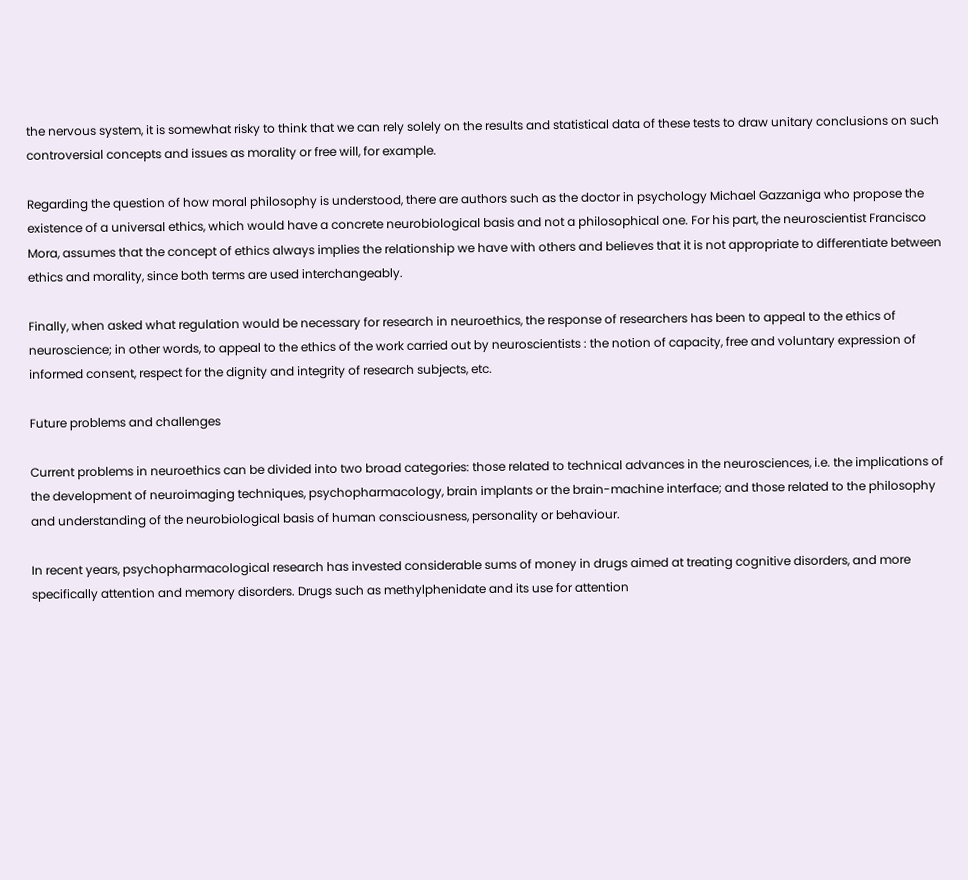the nervous system, it is somewhat risky to think that we can rely solely on the results and statistical data of these tests to draw unitary conclusions on such controversial concepts and issues as morality or free will, for example.

Regarding the question of how moral philosophy is understood, there are authors such as the doctor in psychology Michael Gazzaniga who propose the existence of a universal ethics, which would have a concrete neurobiological basis and not a philosophical one. For his part, the neuroscientist Francisco Mora, assumes that the concept of ethics always implies the relationship we have with others and believes that it is not appropriate to differentiate between ethics and morality, since both terms are used interchangeably.

Finally, when asked what regulation would be necessary for research in neuroethics, the response of researchers has been to appeal to the ethics of neuroscience; in other words, to appeal to the ethics of the work carried out by neuroscientists : the notion of capacity, free and voluntary expression of informed consent, respect for the dignity and integrity of research subjects, etc.

Future problems and challenges

Current problems in neuroethics can be divided into two broad categories: those related to technical advances in the neurosciences, i.e. the implications of the development of neuroimaging techniques, psychopharmacology, brain implants or the brain-machine interface; and those related to the philosophy and understanding of the neurobiological basis of human consciousness, personality or behaviour.

In recent years, psychopharmacological research has invested considerable sums of money in drugs aimed at treating cognitive disorders, and more specifically attention and memory disorders. Drugs such as methylphenidate and its use for attention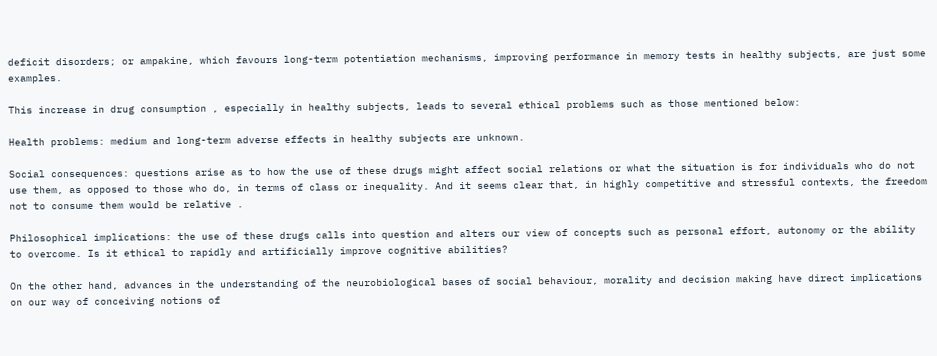deficit disorders; or ampakine, which favours long-term potentiation mechanisms, improving performance in memory tests in healthy subjects, are just some examples.

This increase in drug consumption , especially in healthy subjects, leads to several ethical problems such as those mentioned below:

Health problems: medium and long-term adverse effects in healthy subjects are unknown.

Social consequences: questions arise as to how the use of these drugs might affect social relations or what the situation is for individuals who do not use them, as opposed to those who do, in terms of class or inequality. And it seems clear that, in highly competitive and stressful contexts, the freedom not to consume them would be relative .

Philosophical implications: the use of these drugs calls into question and alters our view of concepts such as personal effort, autonomy or the ability to overcome. Is it ethical to rapidly and artificially improve cognitive abilities?

On the other hand, advances in the understanding of the neurobiological bases of social behaviour, morality and decision making have direct implications on our way of conceiving notions of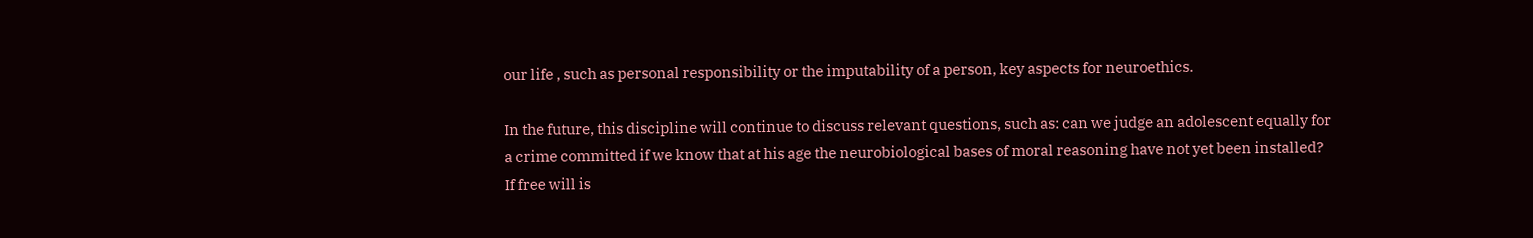our life , such as personal responsibility or the imputability of a person, key aspects for neuroethics.

In the future, this discipline will continue to discuss relevant questions, such as: can we judge an adolescent equally for a crime committed if we know that at his age the neurobiological bases of moral reasoning have not yet been installed? If free will is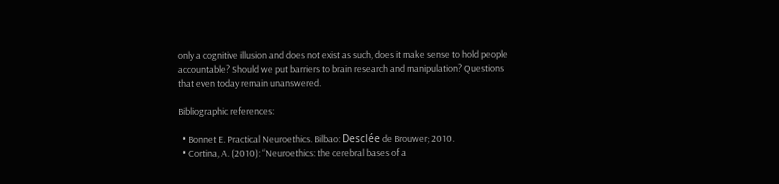only a cognitive illusion and does not exist as such, does it make sense to hold people accountable? Should we put barriers to brain research and manipulation? Questions that even today remain unanswered.

Bibliographic references:

  • Bonnet E. Practical Neuroethics. Bilbao: Desclée de Brouwer; 2010.
  • Cortina, A. (2010): “Neuroethics: the cerebral bases of a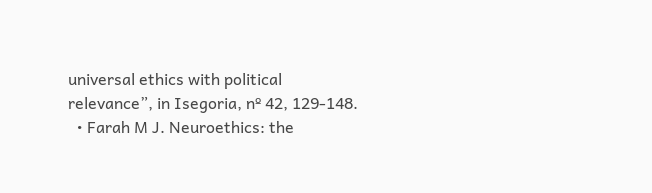universal ethics with political relevance”, in Isegoria, nº 42, 129-148.
  • Farah M J. Neuroethics: the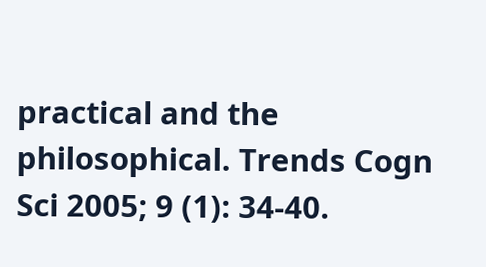practical and the philosophical. Trends Cogn Sci 2005; 9 (1): 34-40.